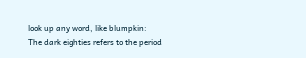look up any word, like blumpkin:
The dark eighties refers to the period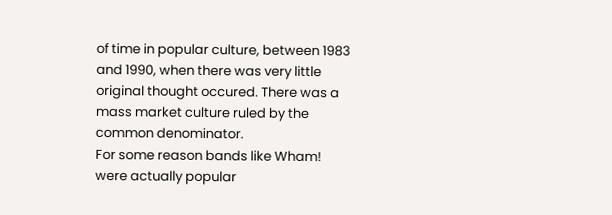of time in popular culture, between 1983 and 1990, when there was very little original thought occured. There was a mass market culture ruled by the common denominator.
For some reason bands like Wham! were actually popular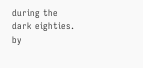during the dark eighties.
by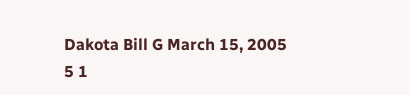Dakota Bill G March 15, 2005
5 1